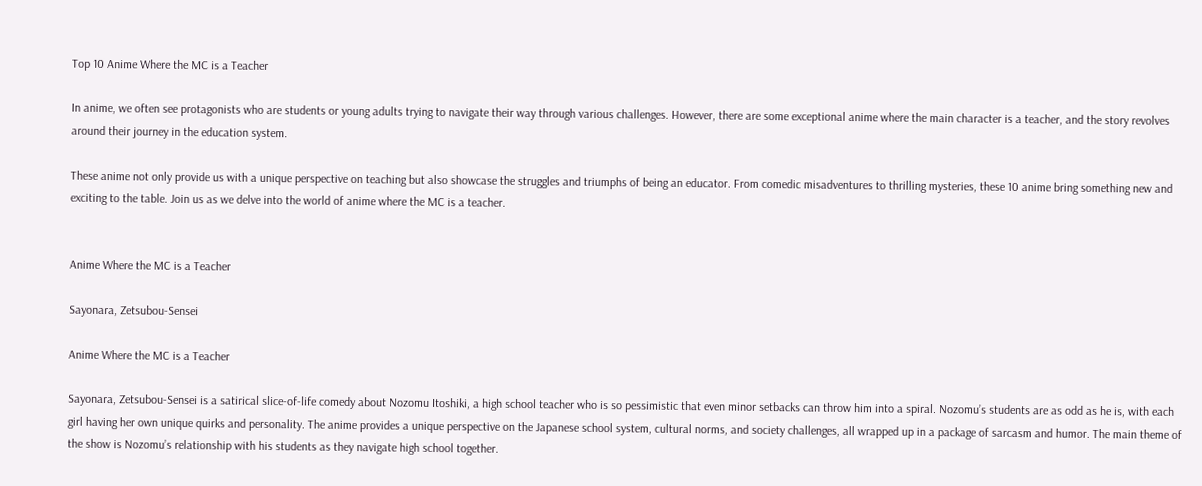Top 10 Anime Where the MC is a Teacher

In anime, we often see protagonists who are students or young adults trying to navigate their way through various challenges. However, there are some exceptional anime where the main character is a teacher, and the story revolves around their journey in the education system.

These anime not only provide us with a unique perspective on teaching but also showcase the struggles and triumphs of being an educator. From comedic misadventures to thrilling mysteries, these 10 anime bring something new and exciting to the table. Join us as we delve into the world of anime where the MC is a teacher.


Anime Where the MC is a Teacher

Sayonara, Zetsubou-Sensei

Anime Where the MC is a Teacher

Sayonara, Zetsubou-Sensei is a satirical slice-of-life comedy about Nozomu Itoshiki, a high school teacher who is so pessimistic that even minor setbacks can throw him into a spiral. Nozomu’s students are as odd as he is, with each girl having her own unique quirks and personality. The anime provides a unique perspective on the Japanese school system, cultural norms, and society challenges, all wrapped up in a package of sarcasm and humor. The main theme of the show is Nozomu’s relationship with his students as they navigate high school together.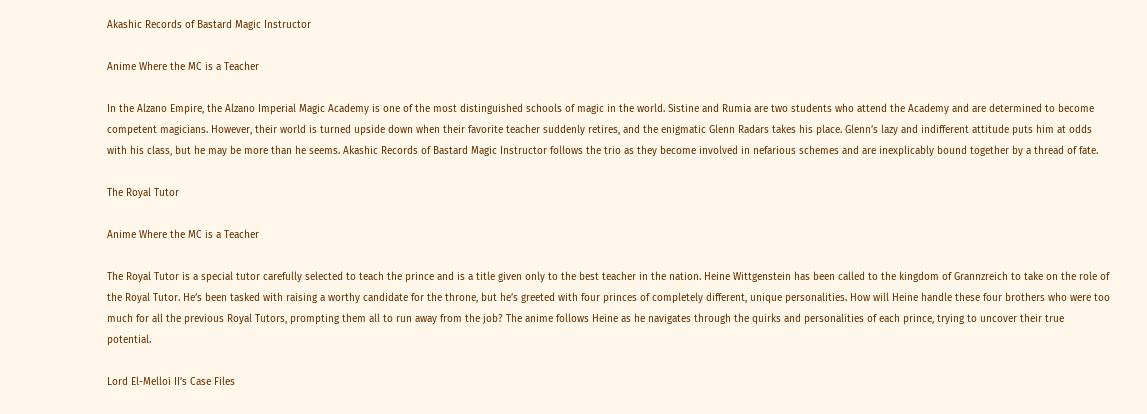Akashic Records of Bastard Magic Instructor

Anime Where the MC is a Teacher

In the Alzano Empire, the Alzano Imperial Magic Academy is one of the most distinguished schools of magic in the world. Sistine and Rumia are two students who attend the Academy and are determined to become competent magicians. However, their world is turned upside down when their favorite teacher suddenly retires, and the enigmatic Glenn Radars takes his place. Glenn’s lazy and indifferent attitude puts him at odds with his class, but he may be more than he seems. Akashic Records of Bastard Magic Instructor follows the trio as they become involved in nefarious schemes and are inexplicably bound together by a thread of fate.

The Royal Tutor

Anime Where the MC is a Teacher

The Royal Tutor is a special tutor carefully selected to teach the prince and is a title given only to the best teacher in the nation. Heine Wittgenstein has been called to the kingdom of Grannzreich to take on the role of the Royal Tutor. He’s been tasked with raising a worthy candidate for the throne, but he’s greeted with four princes of completely different, unique personalities. How will Heine handle these four brothers who were too much for all the previous Royal Tutors, prompting them all to run away from the job? The anime follows Heine as he navigates through the quirks and personalities of each prince, trying to uncover their true potential.

Lord El-Melloi II’s Case Files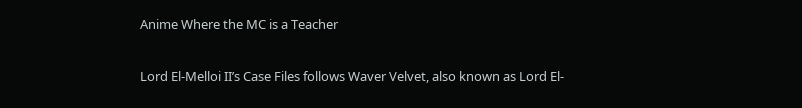Anime Where the MC is a Teacher

Lord El-Melloi II’s Case Files follows Waver Velvet, also known as Lord El-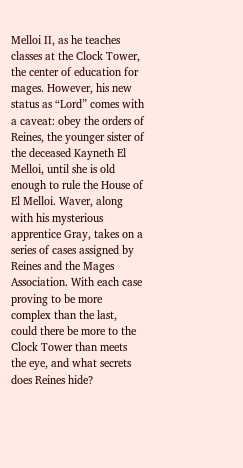Melloi II, as he teaches classes at the Clock Tower, the center of education for mages. However, his new status as “Lord” comes with a caveat: obey the orders of Reines, the younger sister of the deceased Kayneth El Melloi, until she is old enough to rule the House of El Melloi. Waver, along with his mysterious apprentice Gray, takes on a series of cases assigned by Reines and the Mages Association. With each case proving to be more complex than the last, could there be more to the Clock Tower than meets the eye, and what secrets does Reines hide?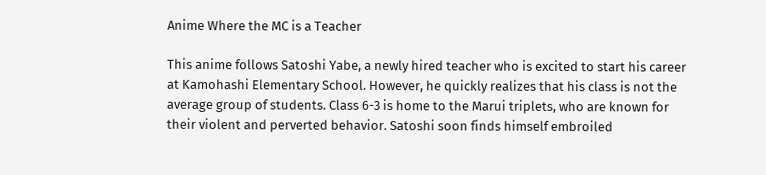Anime Where the MC is a Teacher

This anime follows Satoshi Yabe, a newly hired teacher who is excited to start his career at Kamohashi Elementary School. However, he quickly realizes that his class is not the average group of students. Class 6-3 is home to the Marui triplets, who are known for their violent and perverted behavior. Satoshi soon finds himself embroiled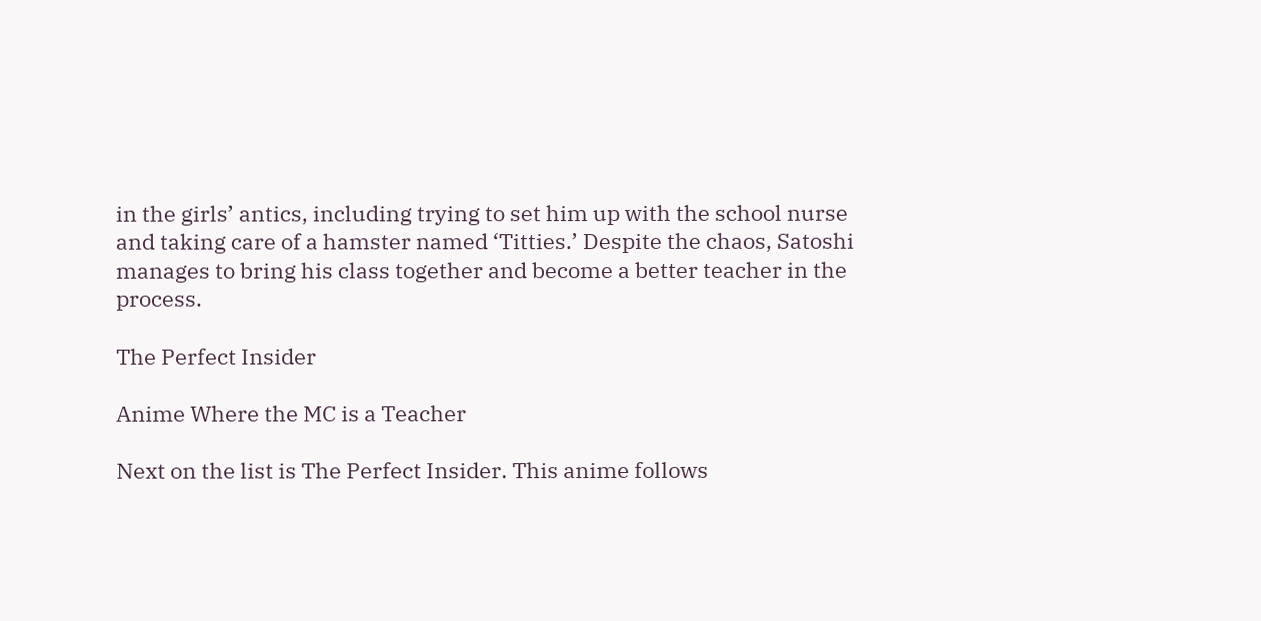in the girls’ antics, including trying to set him up with the school nurse and taking care of a hamster named ‘Titties.’ Despite the chaos, Satoshi manages to bring his class together and become a better teacher in the process.

The Perfect Insider

Anime Where the MC is a Teacher

Next on the list is The Perfect Insider. This anime follows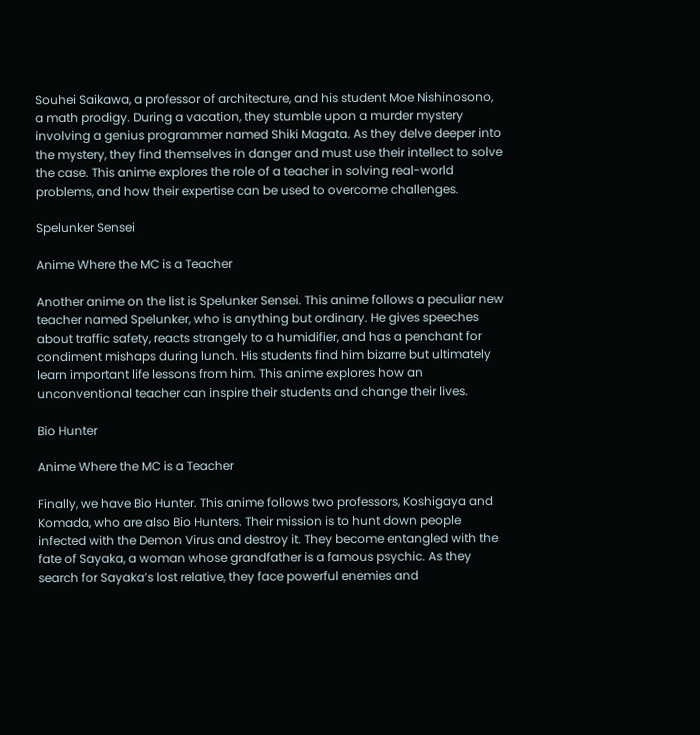Souhei Saikawa, a professor of architecture, and his student Moe Nishinosono, a math prodigy. During a vacation, they stumble upon a murder mystery involving a genius programmer named Shiki Magata. As they delve deeper into the mystery, they find themselves in danger and must use their intellect to solve the case. This anime explores the role of a teacher in solving real-world problems, and how their expertise can be used to overcome challenges.

Spelunker Sensei

Anime Where the MC is a Teacher

Another anime on the list is Spelunker Sensei. This anime follows a peculiar new teacher named Spelunker, who is anything but ordinary. He gives speeches about traffic safety, reacts strangely to a humidifier, and has a penchant for condiment mishaps during lunch. His students find him bizarre but ultimately learn important life lessons from him. This anime explores how an unconventional teacher can inspire their students and change their lives.

Bio Hunter

Anime Where the MC is a Teacher

Finally, we have Bio Hunter. This anime follows two professors, Koshigaya and Komada, who are also Bio Hunters. Their mission is to hunt down people infected with the Demon Virus and destroy it. They become entangled with the fate of Sayaka, a woman whose grandfather is a famous psychic. As they search for Sayaka’s lost relative, they face powerful enemies and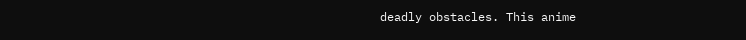deadly obstacles. This anime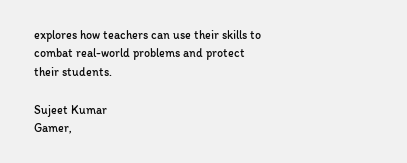explores how teachers can use their skills to combat real-world problems and protect their students.

Sujeet Kumar
Gamer,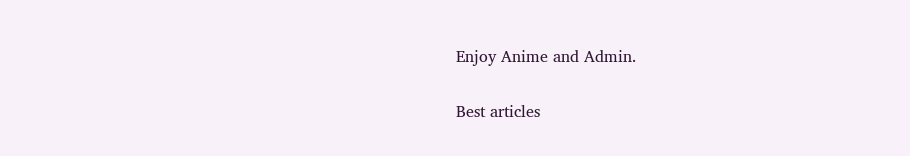Enjoy Anime and Admin.

Best articles